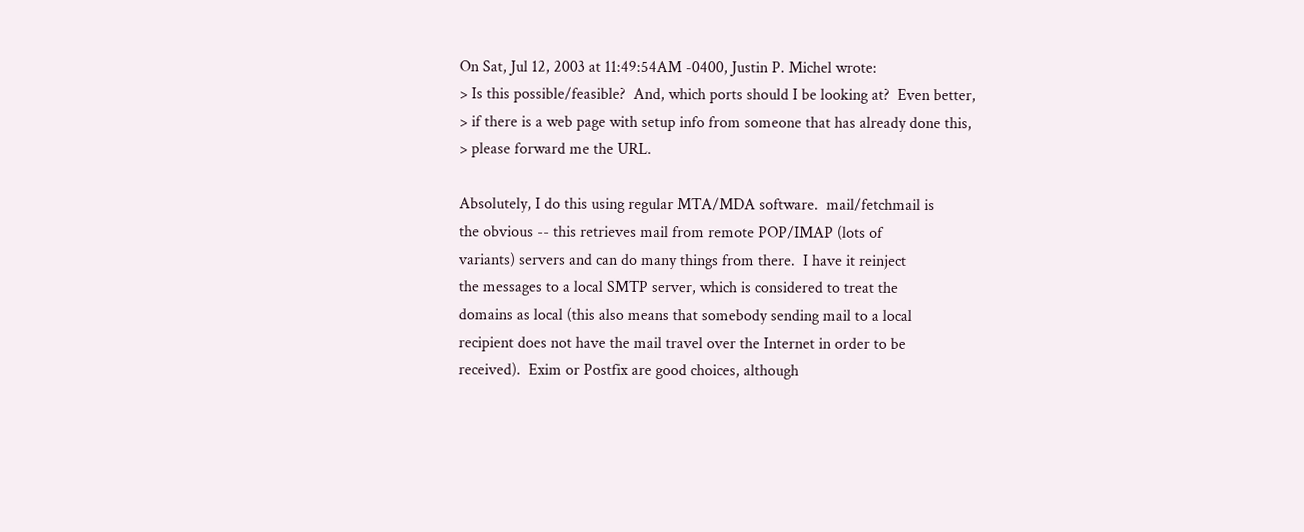On Sat, Jul 12, 2003 at 11:49:54AM -0400, Justin P. Michel wrote:
> Is this possible/feasible?  And, which ports should I be looking at?  Even better,
> if there is a web page with setup info from someone that has already done this,
> please forward me the URL.

Absolutely, I do this using regular MTA/MDA software.  mail/fetchmail is
the obvious -- this retrieves mail from remote POP/IMAP (lots of
variants) servers and can do many things from there.  I have it reinject
the messages to a local SMTP server, which is considered to treat the
domains as local (this also means that somebody sending mail to a local
recipient does not have the mail travel over the Internet in order to be
received).  Exim or Postfix are good choices, although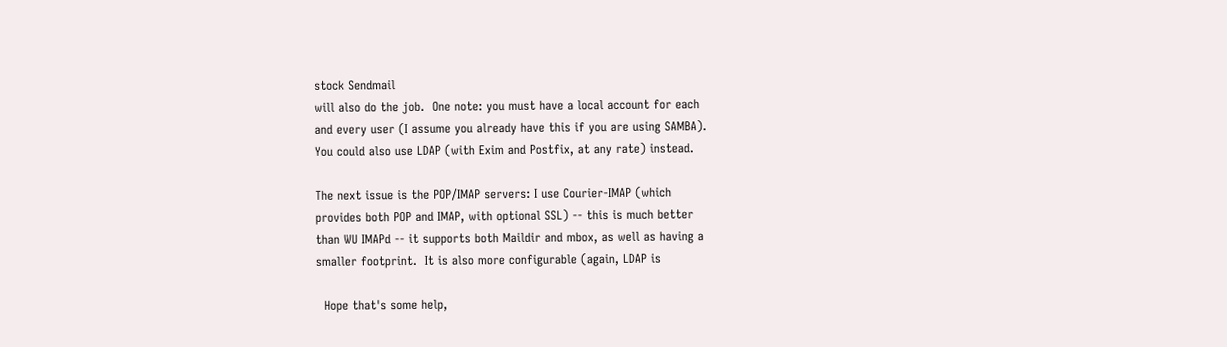stock Sendmail
will also do the job.  One note: you must have a local account for each
and every user (I assume you already have this if you are using SAMBA).
You could also use LDAP (with Exim and Postfix, at any rate) instead.

The next issue is the POP/IMAP servers: I use Courier-IMAP (which
provides both POP and IMAP, with optional SSL) -- this is much better
than WU IMAPd -- it supports both Maildir and mbox, as well as having a
smaller footprint.  It is also more configurable (again, LDAP is

  Hope that's some help,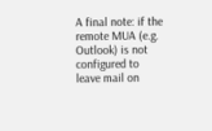A final note: if the remote MUA (e.g. Outlook) is not configured to
leave mail on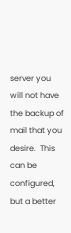server you will not have the backup of mail that you
desire.  This can be configured, but a better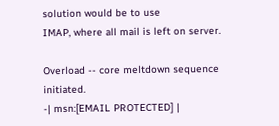solution would be to use
IMAP, where all mail is left on server.

Overload -- core meltdown sequence initiated.
-| msn:[EMAIL PROTECTED] |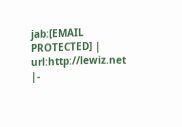jab:[EMAIL PROTECTED] | url:http://lewiz.net |-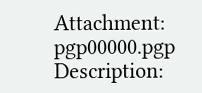Attachment: pgp00000.pgp
Description: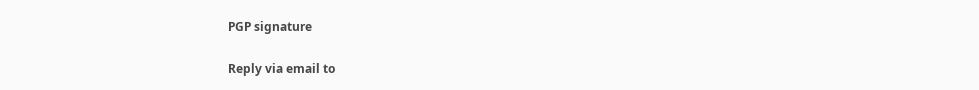PGP signature

Reply via email to